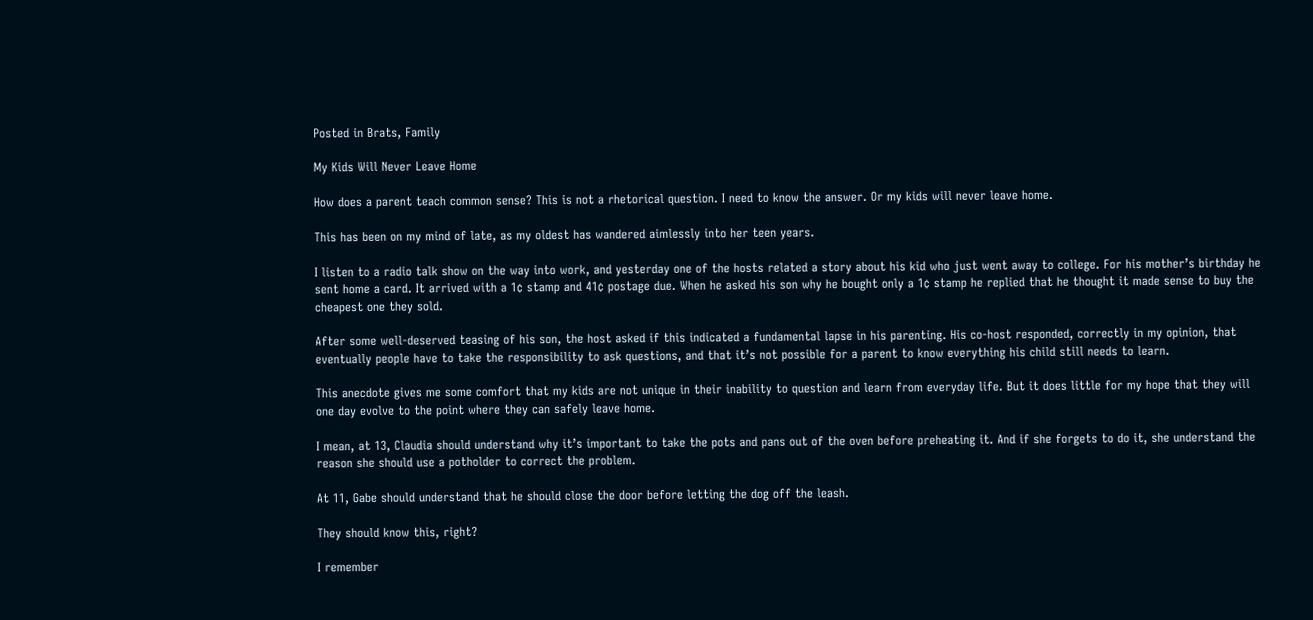Posted in Brats, Family

My Kids Will Never Leave Home

How does a parent teach common sense? This is not a rhetorical question. I need to know the answer. Or my kids will never leave home.

This has been on my mind of late, as my oldest has wandered aimlessly into her teen years.

I listen to a radio talk show on the way into work, and yesterday one of the hosts related a story about his kid who just went away to college. For his mother’s birthday he sent home a card. It arrived with a 1¢ stamp and 41¢ postage due. When he asked his son why he bought only a 1¢ stamp he replied that he thought it made sense to buy the cheapest one they sold.

After some well-deserved teasing of his son, the host asked if this indicated a fundamental lapse in his parenting. His co-host responded, correctly in my opinion, that eventually people have to take the responsibility to ask questions, and that it’s not possible for a parent to know everything his child still needs to learn.

This anecdote gives me some comfort that my kids are not unique in their inability to question and learn from everyday life. But it does little for my hope that they will one day evolve to the point where they can safely leave home.

I mean, at 13, Claudia should understand why it’s important to take the pots and pans out of the oven before preheating it. And if she forgets to do it, she understand the reason she should use a potholder to correct the problem.

At 11, Gabe should understand that he should close the door before letting the dog off the leash.

They should know this, right?

I remember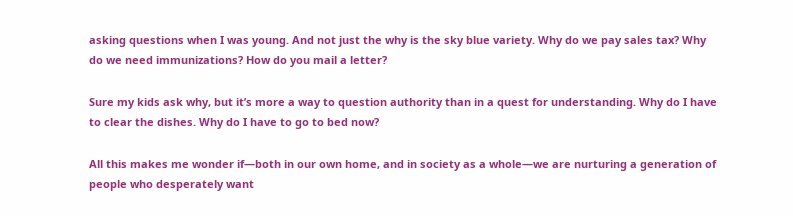asking questions when I was young. And not just the why is the sky blue variety. Why do we pay sales tax? Why do we need immunizations? How do you mail a letter?

Sure my kids ask why, but it’s more a way to question authority than in a quest for understanding. Why do I have to clear the dishes. Why do I have to go to bed now?

All this makes me wonder if—both in our own home, and in society as a whole—we are nurturing a generation of people who desperately want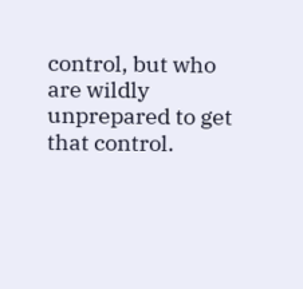control, but who are wildly unprepared to get that control.